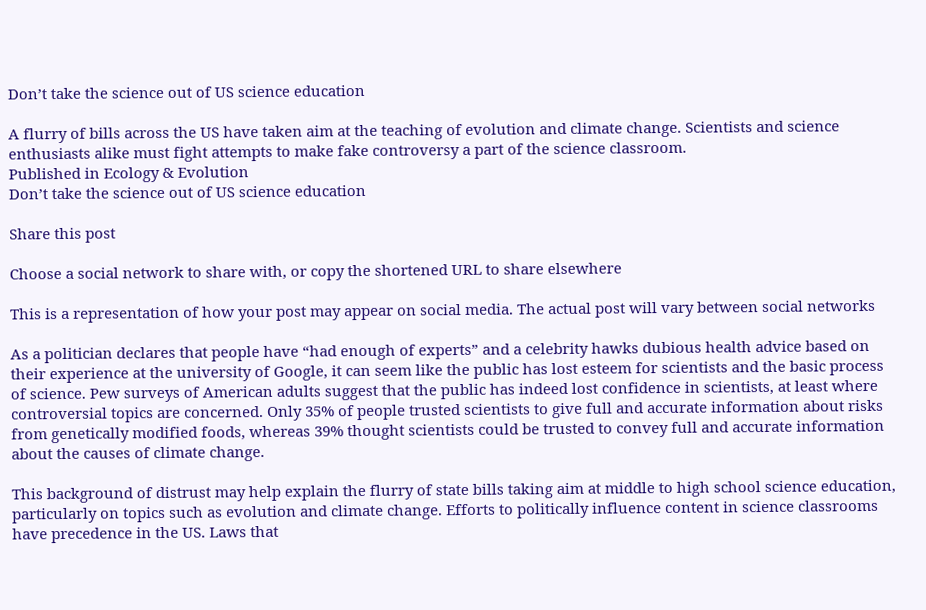Don’t take the science out of US science education

A flurry of bills across the US have taken aim at the teaching of evolution and climate change. Scientists and science enthusiasts alike must fight attempts to make fake controversy a part of the science classroom.
Published in Ecology & Evolution
Don’t take the science out of US science education

Share this post

Choose a social network to share with, or copy the shortened URL to share elsewhere

This is a representation of how your post may appear on social media. The actual post will vary between social networks

As a politician declares that people have “had enough of experts” and a celebrity hawks dubious health advice based on their experience at the university of Google, it can seem like the public has lost esteem for scientists and the basic process of science. Pew surveys of American adults suggest that the public has indeed lost confidence in scientists, at least where controversial topics are concerned. Only 35% of people trusted scientists to give full and accurate information about risks from genetically modified foods, whereas 39% thought scientists could be trusted to convey full and accurate information about the causes of climate change.

This background of distrust may help explain the flurry of state bills taking aim at middle to high school science education, particularly on topics such as evolution and climate change. Efforts to politically influence content in science classrooms have precedence in the US. Laws that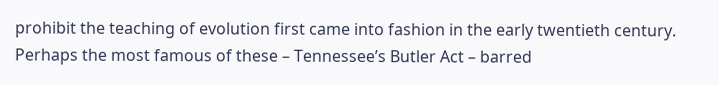prohibit the teaching of evolution first came into fashion in the early twentieth century. Perhaps the most famous of these – Tennessee’s Butler Act – barred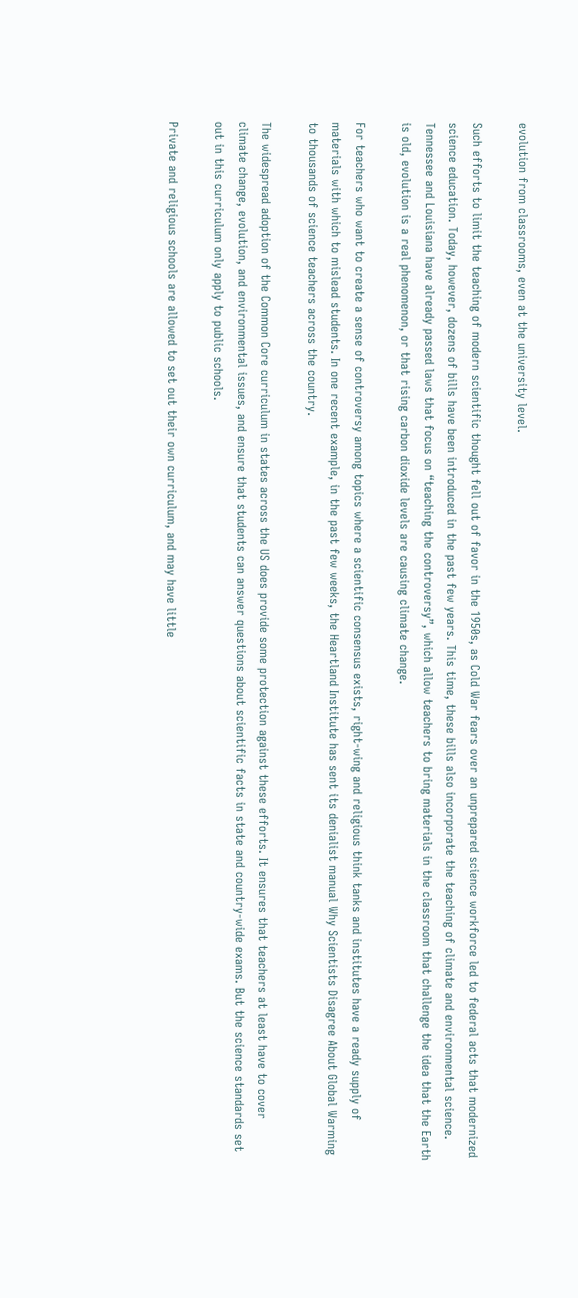evolution from classrooms, even at the university level.

Such efforts to limit the teaching of modern scientific thought fell out of favor in the 1950s, as Cold War fears over an unprepared science workforce led to federal acts that modernized science education. Today, however, dozens of bills have been introduced in the past few years. This time, these bills also incorporate the teaching of climate and environmental science. Tennessee and Louisiana have already passed laws that focus on “teaching the controversy”, which allow teachers to bring materials in the classroom that challenge the idea that the Earth is old, evolution is a real phenomenon, or that rising carbon dioxide levels are causing climate change.

For teachers who want to create a sense of controversy among topics where a scientific consensus exists, right-wing and religious think tanks and institutes have a ready supply of materials with which to mislead students. In one recent example, in the past few weeks, the Heartland Institute has sent its denialist manual Why Scientists Disagree About Global Warming to thousands of science teachers across the country.

The widespread adoption of the Common Core curriculum in states across the US does provide some protection against these efforts. It ensures that teachers at least have to cover climate change, evolution, and environmental issues, and ensure that students can answer questions about scientific facts in state and country-wide exams. But the science standards set out in this curriculum only apply to public schools.

Private and religious schools are allowed to set out their own curriculum, and may have little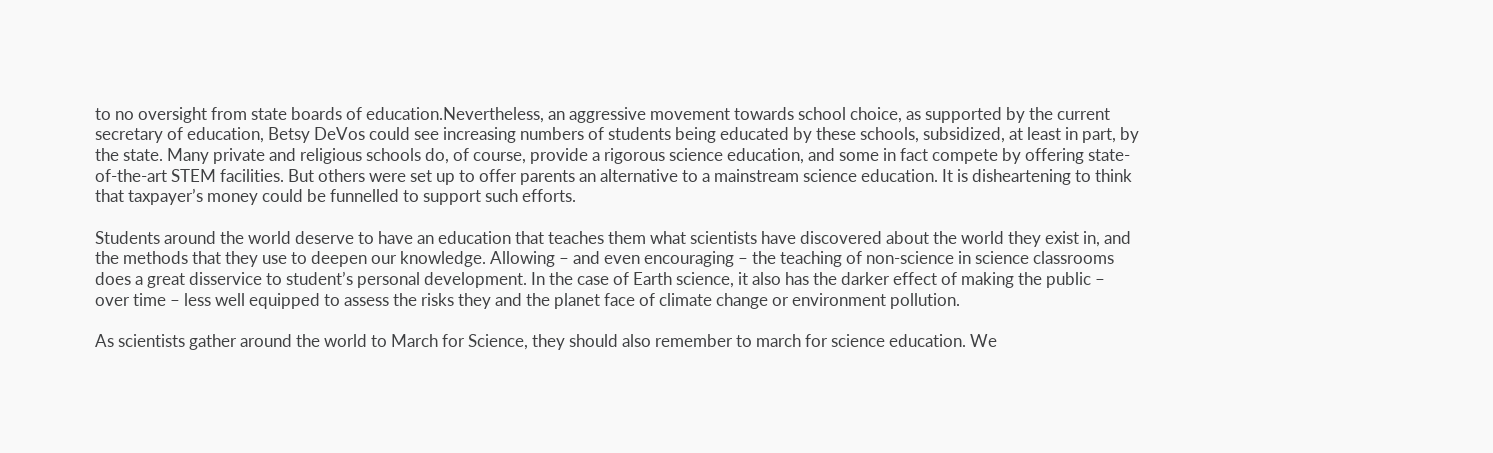to no oversight from state boards of education.Nevertheless, an aggressive movement towards school choice, as supported by the current secretary of education, Betsy DeVos could see increasing numbers of students being educated by these schools, subsidized, at least in part, by the state. Many private and religious schools do, of course, provide a rigorous science education, and some in fact compete by offering state-of-the-art STEM facilities. But others were set up to offer parents an alternative to a mainstream science education. It is disheartening to think that taxpayer’s money could be funnelled to support such efforts.

Students around the world deserve to have an education that teaches them what scientists have discovered about the world they exist in, and the methods that they use to deepen our knowledge. Allowing – and even encouraging – the teaching of non-science in science classrooms does a great disservice to student’s personal development. In the case of Earth science, it also has the darker effect of making the public – over time – less well equipped to assess the risks they and the planet face of climate change or environment pollution.

As scientists gather around the world to March for Science, they should also remember to march for science education. We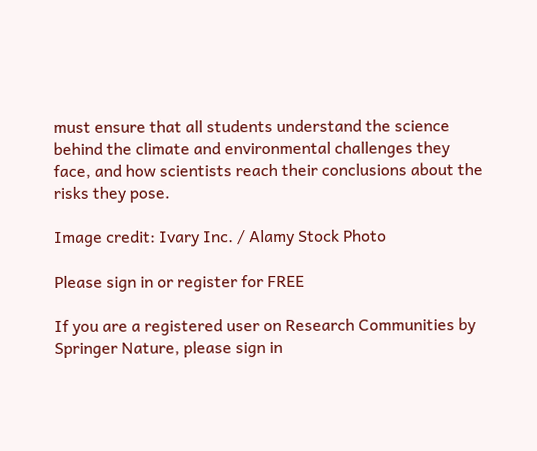must ensure that all students understand the science behind the climate and environmental challenges they face, and how scientists reach their conclusions about the risks they pose.

Image credit: Ivary Inc. / Alamy Stock Photo

Please sign in or register for FREE

If you are a registered user on Research Communities by Springer Nature, please sign in